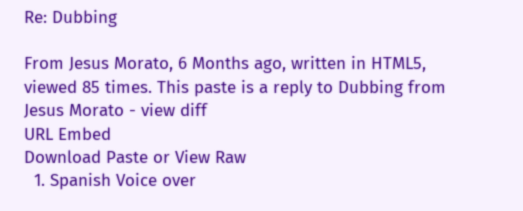Re: Dubbing

From Jesus Morato, 6 Months ago, written in HTML5, viewed 85 times. This paste is a reply to Dubbing from Jesus Morato - view diff
URL Embed
Download Paste or View Raw
  1. Spanish Voice over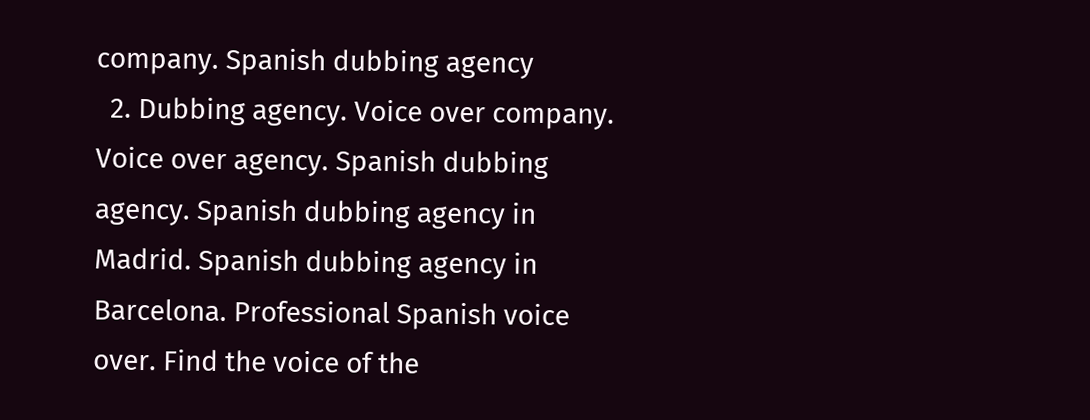company. Spanish dubbing agency
  2. Dubbing agency. Voice over company. Voice over agency. Spanish dubbing agency. Spanish dubbing agency in Madrid. Spanish dubbing agency in Barcelona. Professional Spanish voice over. Find the voice of the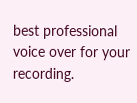best professional voice over for your recording.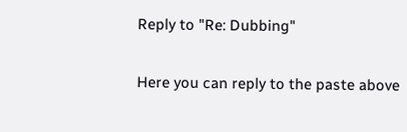Reply to "Re: Dubbing"

Here you can reply to the paste above